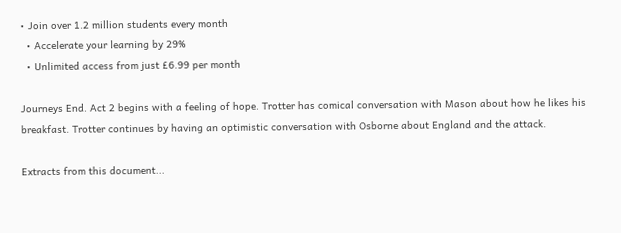• Join over 1.2 million students every month
  • Accelerate your learning by 29%
  • Unlimited access from just £6.99 per month

Journeys End. Act 2 begins with a feeling of hope. Trotter has comical conversation with Mason about how he likes his breakfast. Trotter continues by having an optimistic conversation with Osborne about England and the attack.

Extracts from this document...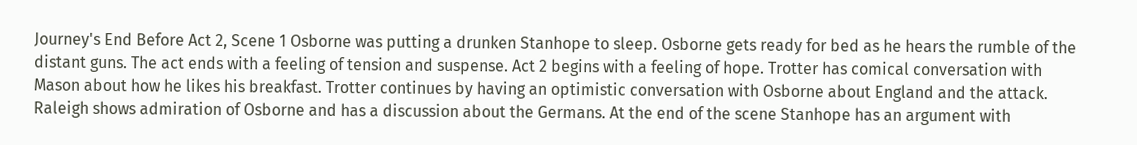Journey's End Before Act 2, Scene 1 Osborne was putting a drunken Stanhope to sleep. Osborne gets ready for bed as he hears the rumble of the distant guns. The act ends with a feeling of tension and suspense. Act 2 begins with a feeling of hope. Trotter has comical conversation with Mason about how he likes his breakfast. Trotter continues by having an optimistic conversation with Osborne about England and the attack. Raleigh shows admiration of Osborne and has a discussion about the Germans. At the end of the scene Stanhope has an argument with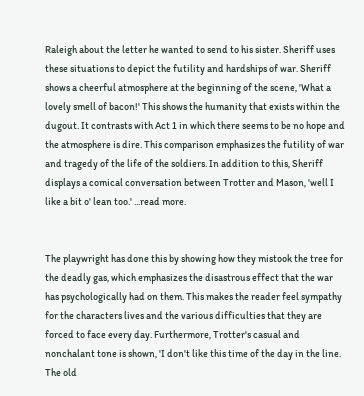Raleigh about the letter he wanted to send to his sister. Sheriff uses these situations to depict the futility and hardships of war. Sheriff shows a cheerful atmosphere at the beginning of the scene, 'What a lovely smell of bacon!' This shows the humanity that exists within the dugout. It contrasts with Act 1 in which there seems to be no hope and the atmosphere is dire. This comparison emphasizes the futility of war and tragedy of the life of the soldiers. In addition to this, Sheriff displays a comical conversation between Trotter and Mason, 'well I like a bit o' lean too.' ...read more.


The playwright has done this by showing how they mistook the tree for the deadly gas, which emphasizes the disastrous effect that the war has psychologically had on them. This makes the reader feel sympathy for the characters lives and the various difficulties that they are forced to face every day. Furthermore, Trotter's casual and nonchalant tone is shown, 'I don't like this time of the day in the line. The old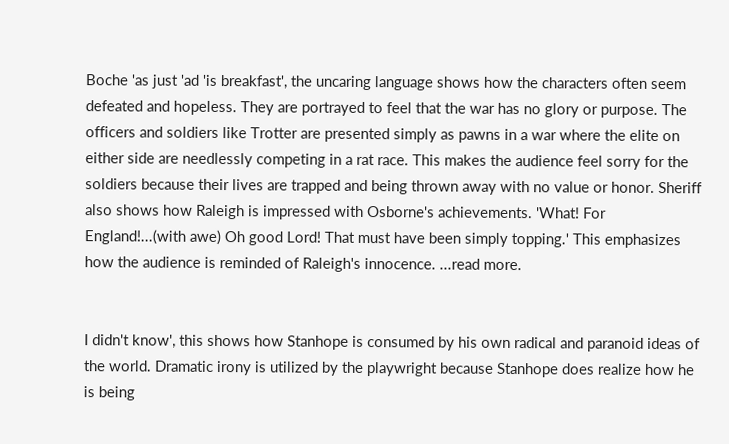Boche 'as just 'ad 'is breakfast', the uncaring language shows how the characters often seem defeated and hopeless. They are portrayed to feel that the war has no glory or purpose. The officers and soldiers like Trotter are presented simply as pawns in a war where the elite on either side are needlessly competing in a rat race. This makes the audience feel sorry for the soldiers because their lives are trapped and being thrown away with no value or honor. Sheriff also shows how Raleigh is impressed with Osborne's achievements. 'What! For England!...(with awe) Oh good Lord! That must have been simply topping.' This emphasizes how the audience is reminded of Raleigh's innocence. ...read more.


I didn't know', this shows how Stanhope is consumed by his own radical and paranoid ideas of the world. Dramatic irony is utilized by the playwright because Stanhope does realize how he is being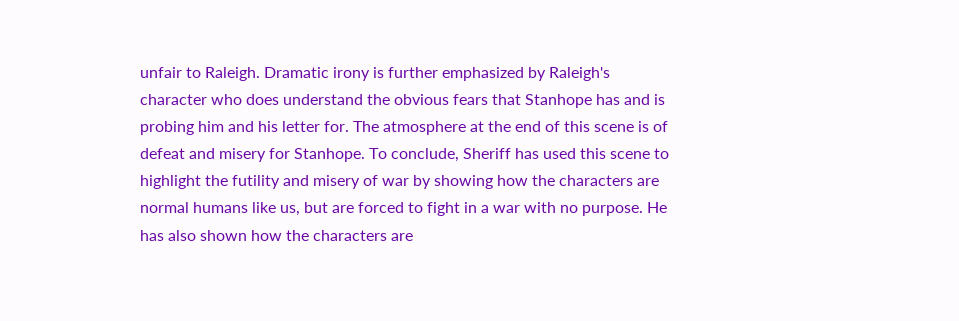unfair to Raleigh. Dramatic irony is further emphasized by Raleigh's character who does understand the obvious fears that Stanhope has and is probing him and his letter for. The atmosphere at the end of this scene is of defeat and misery for Stanhope. To conclude, Sheriff has used this scene to highlight the futility and misery of war by showing how the characters are normal humans like us, but are forced to fight in a war with no purpose. He has also shown how the characters are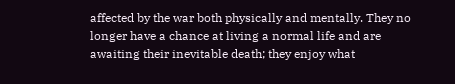affected by the war both physically and mentally. They no longer have a chance at living a normal life and are awaiting their inevitable death; they enjoy what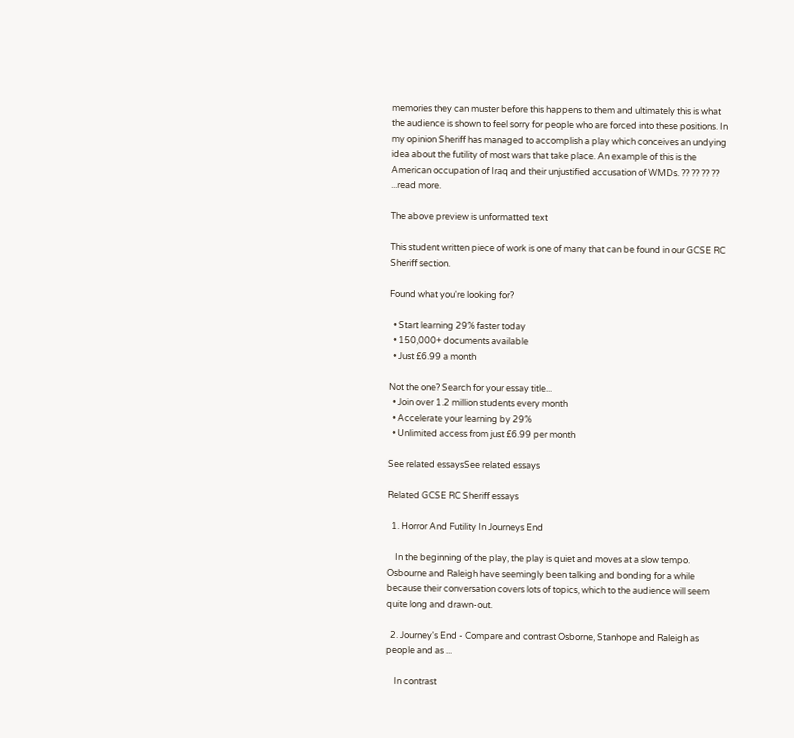memories they can muster before this happens to them and ultimately this is what the audience is shown to feel sorry for people who are forced into these positions. In my opinion Sheriff has managed to accomplish a play which conceives an undying idea about the futility of most wars that take place. An example of this is the American occupation of Iraq and their unjustified accusation of WMDs. ?? ?? ?? ?? ...read more.

The above preview is unformatted text

This student written piece of work is one of many that can be found in our GCSE RC Sheriff section.

Found what you're looking for?

  • Start learning 29% faster today
  • 150,000+ documents available
  • Just £6.99 a month

Not the one? Search for your essay title...
  • Join over 1.2 million students every month
  • Accelerate your learning by 29%
  • Unlimited access from just £6.99 per month

See related essaysSee related essays

Related GCSE RC Sheriff essays

  1. Horror And Futility In Journeys End

    In the beginning of the play, the play is quiet and moves at a slow tempo. Osbourne and Raleigh have seemingly been talking and bonding for a while because their conversation covers lots of topics, which to the audience will seem quite long and drawn-out.

  2. Journey's End - Compare and contrast Osborne, Stanhope and Raleigh as people and as ...

    In contrast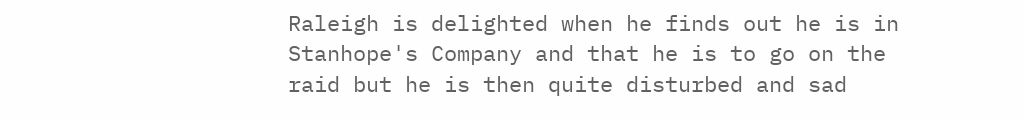Raleigh is delighted when he finds out he is in Stanhope's Company and that he is to go on the raid but he is then quite disturbed and sad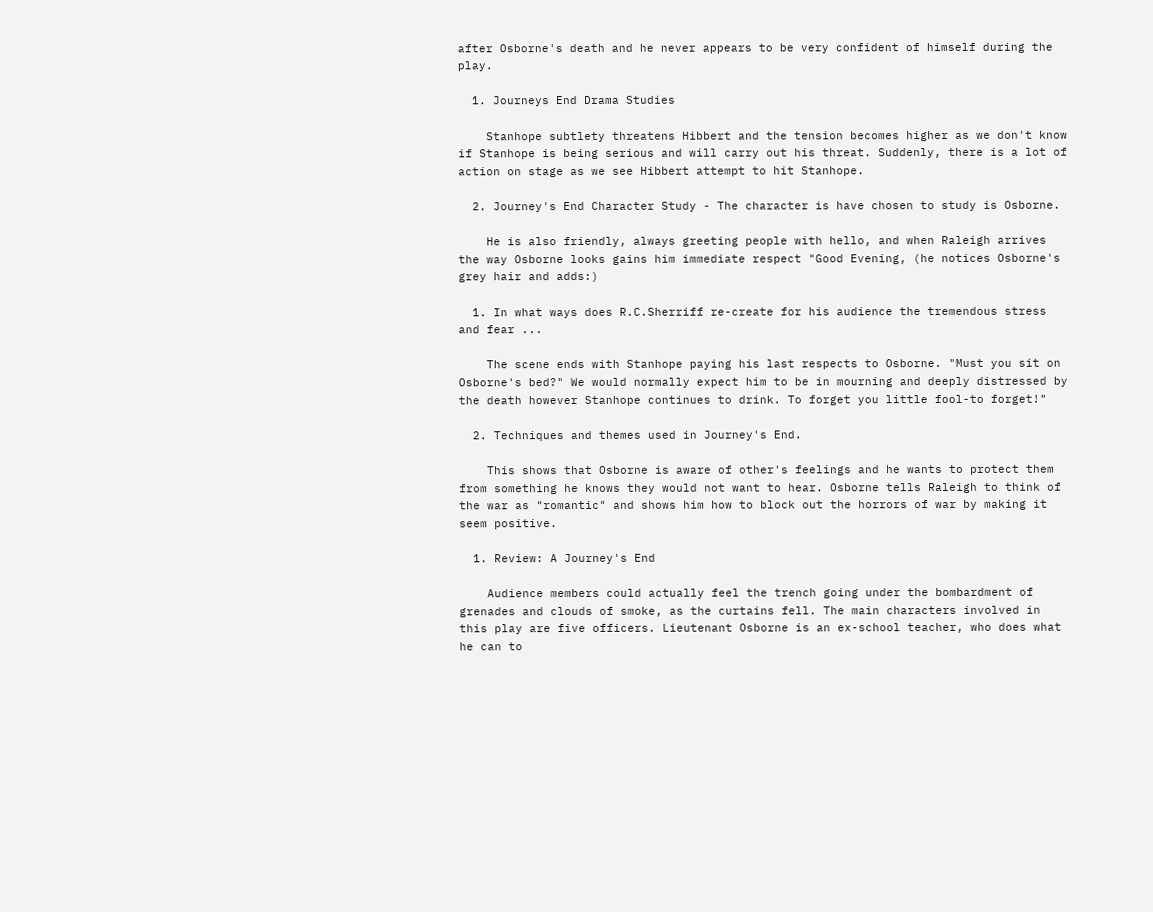after Osborne's death and he never appears to be very confident of himself during the play.

  1. Journeys End Drama Studies

    Stanhope subtlety threatens Hibbert and the tension becomes higher as we don't know if Stanhope is being serious and will carry out his threat. Suddenly, there is a lot of action on stage as we see Hibbert attempt to hit Stanhope.

  2. Journey's End Character Study - The character is have chosen to study is Osborne.

    He is also friendly, always greeting people with hello, and when Raleigh arrives the way Osborne looks gains him immediate respect "Good Evening, (he notices Osborne's grey hair and adds:)

  1. In what ways does R.C.Sherriff re-create for his audience the tremendous stress and fear ...

    The scene ends with Stanhope paying his last respects to Osborne. "Must you sit on Osborne's bed?" We would normally expect him to be in mourning and deeply distressed by the death however Stanhope continues to drink. To forget you little fool-to forget!"

  2. Techniques and themes used in Journey's End.

    This shows that Osborne is aware of other's feelings and he wants to protect them from something he knows they would not want to hear. Osborne tells Raleigh to think of the war as "romantic" and shows him how to block out the horrors of war by making it seem positive.

  1. Review: A Journey's End

    Audience members could actually feel the trench going under the bombardment of grenades and clouds of smoke, as the curtains fell. The main characters involved in this play are five officers. Lieutenant Osborne is an ex-school teacher, who does what he can to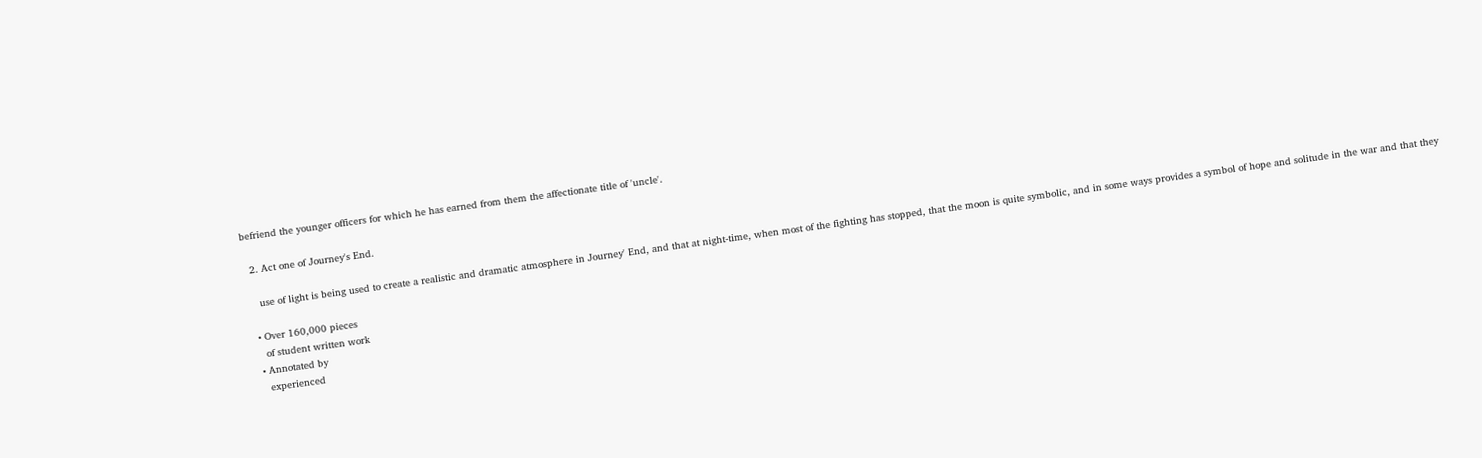befriend the younger officers for which he has earned from them the affectionate title of 'uncle'.

  2. Act one of Journey's End.

    use of light is being used to create a realistic and dramatic atmosphere in Journey' End, and that at night-time, when most of the fighting has stopped, that the moon is quite symbolic, and in some ways provides a symbol of hope and solitude in the war and that they

  • Over 160,000 pieces
    of student written work
  • Annotated by
    experienced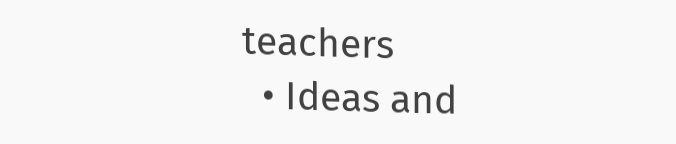teachers
  • Ideas and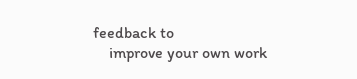feedback to
    improve your own work